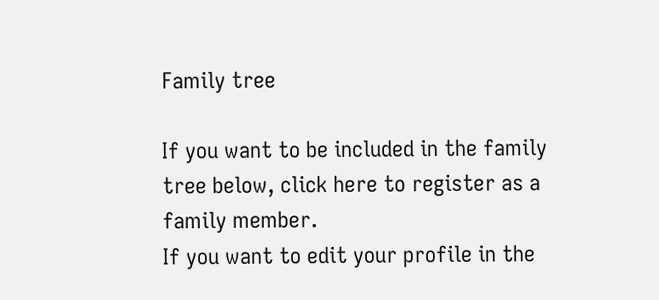Family tree

If you want to be included in the family tree below, click here to register as a family member.
If you want to edit your profile in the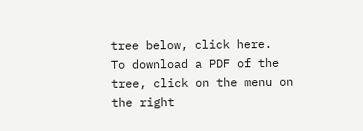tree below, click here.
To download a PDF of the tree, click on the menu on the right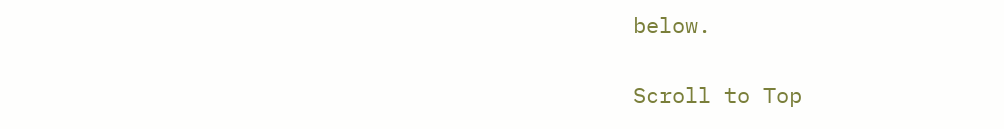below.

Scroll to Top